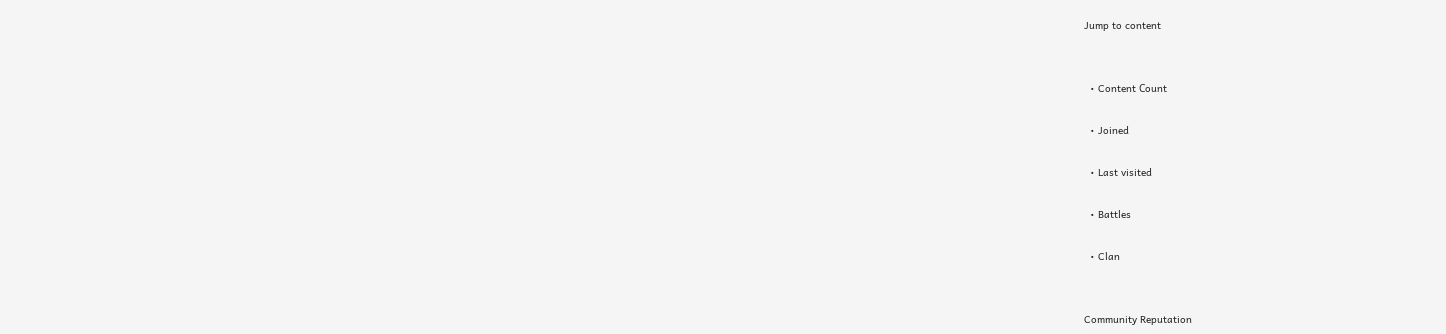Jump to content


  • Content Сount

  • Joined

  • Last visited

  • Battles

  • Clan


Community Reputation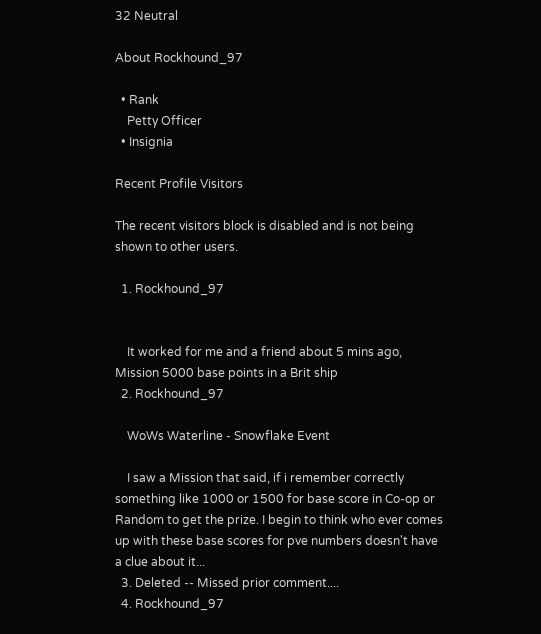32 Neutral

About Rockhound_97

  • Rank
    Petty Officer
  • Insignia

Recent Profile Visitors

The recent visitors block is disabled and is not being shown to other users.

  1. Rockhound_97


    It worked for me and a friend about 5 mins ago, Mission 5000 base points in a Brit ship
  2. Rockhound_97

    WoWs Waterline - Snowflake Event

    I saw a Mission that said, if i remember correctly something like 1000 or 1500 for base score in Co-op or Random to get the prize. I begin to think who ever comes up with these base scores for pve numbers doesn't have a clue about it...
  3. Deleted -- Missed prior comment....
  4. Rockhound_97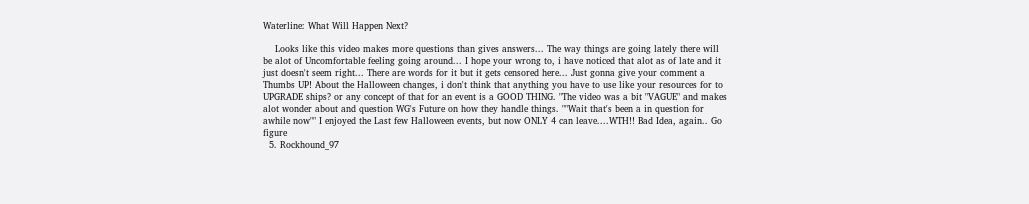Waterline: What Will Happen Next?

    Looks like this video makes more questions than gives answers... The way things are going lately there will be alot of Uncomfortable feeling going around... I hope your wrong to, i have noticed that alot as of late and it just doesn't seem right... There are words for it but it gets censored here... Just gonna give your comment a Thumbs UP! About the Halloween changes, i don't think that anything you have to use like your resources for to UPGRADE ships? or any concept of that for an event is a GOOD THING. "The video was a bit "VAGUE" and makes alot wonder about and question WG's Future on how they handle things. ""Wait that's been a in question for awhile now"" I enjoyed the Last few Halloween events, but now ONLY 4 can leave....WTH!! Bad Idea, again.. Go figure
  5. Rockhound_97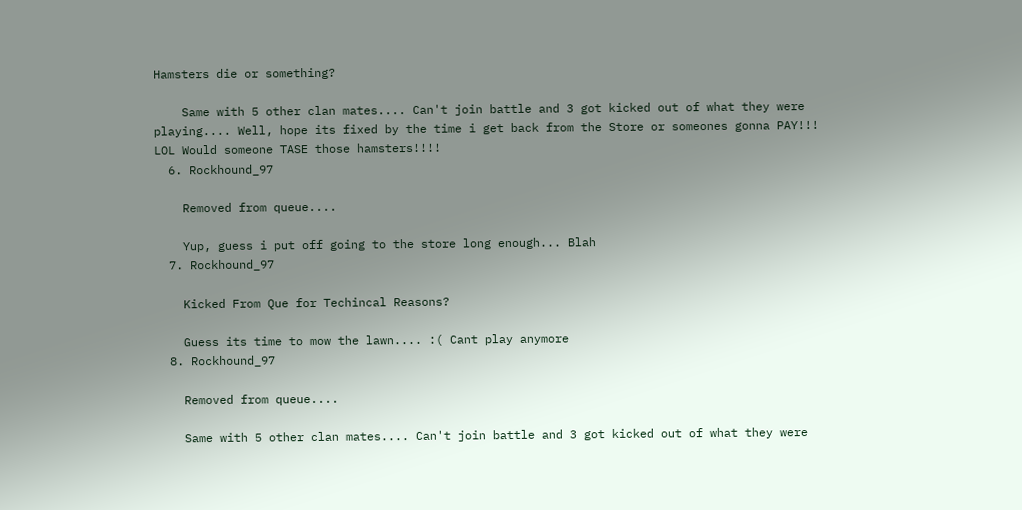Hamsters die or something?

    Same with 5 other clan mates.... Can't join battle and 3 got kicked out of what they were playing.... Well, hope its fixed by the time i get back from the Store or someones gonna PAY!!! LOL Would someone TASE those hamsters!!!!
  6. Rockhound_97

    Removed from queue....

    Yup, guess i put off going to the store long enough... Blah
  7. Rockhound_97

    Kicked From Que for Techincal Reasons?

    Guess its time to mow the lawn.... :( Cant play anymore
  8. Rockhound_97

    Removed from queue....

    Same with 5 other clan mates.... Can't join battle and 3 got kicked out of what they were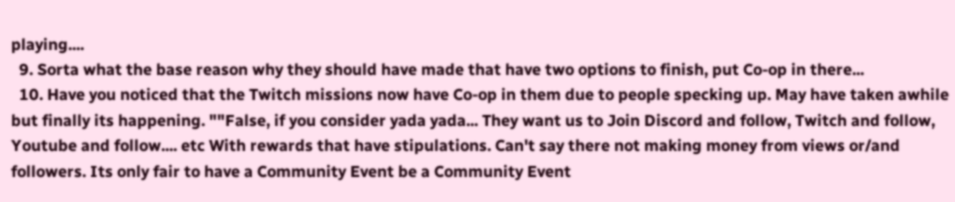playing....
  9. Sorta what the base reason why they should have made that have two options to finish, put Co-op in there...
  10. Have you noticed that the Twitch missions now have Co-op in them due to people specking up. May have taken awhile but finally its happening. ""False, if you consider yada yada... They want us to Join Discord and follow, Twitch and follow, Youtube and follow.... etc With rewards that have stipulations. Can't say there not making money from views or/and followers. Its only fair to have a Community Event be a Community Event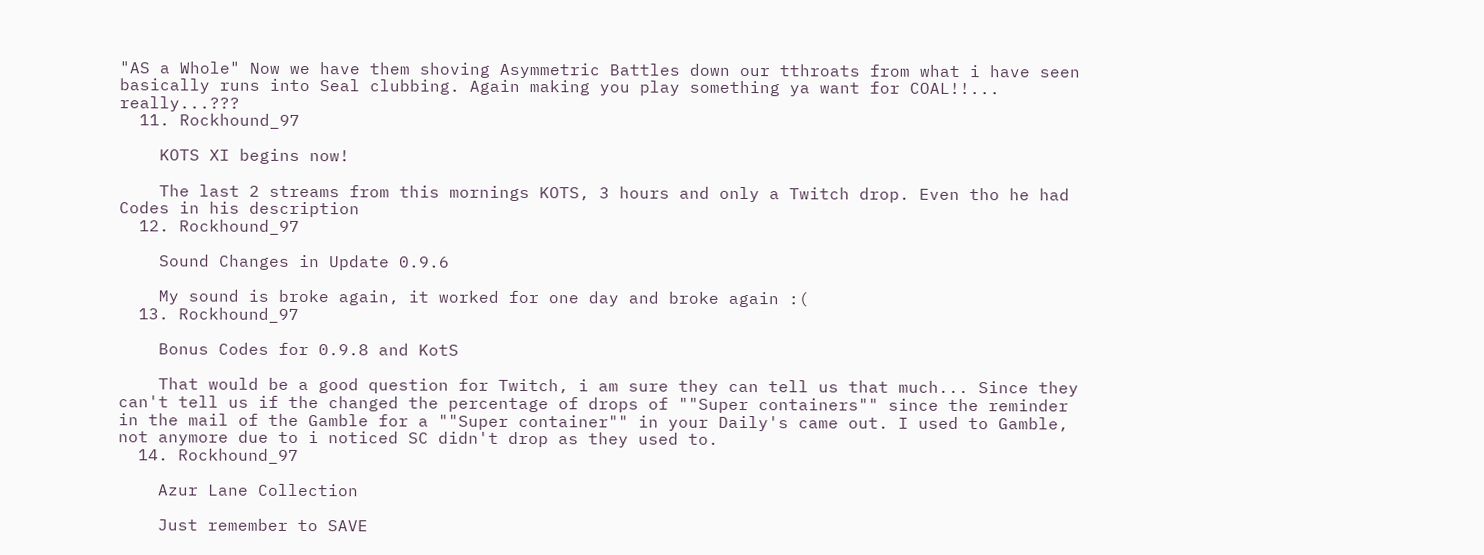"AS a Whole" Now we have them shoving Asymmetric Battles down our tthroats from what i have seen basically runs into Seal clubbing. Again making you play something ya want for COAL!!... really...???
  11. Rockhound_97

    KOTS XI begins now!

    The last 2 streams from this mornings KOTS, 3 hours and only a Twitch drop. Even tho he had Codes in his description
  12. Rockhound_97

    Sound Changes in Update 0.9.6

    My sound is broke again, it worked for one day and broke again :(
  13. Rockhound_97

    Bonus Codes for 0.9.8 and KotS

    That would be a good question for Twitch, i am sure they can tell us that much... Since they can't tell us if the changed the percentage of drops of ""Super containers"" since the reminder in the mail of the Gamble for a ""Super container"" in your Daily's came out. I used to Gamble, not anymore due to i noticed SC didn't drop as they used to.
  14. Rockhound_97

    Azur Lane Collection

    Just remember to SAVE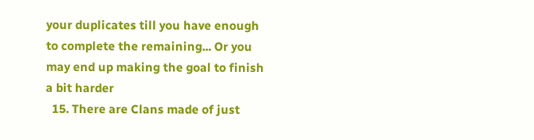your duplicates till you have enough to complete the remaining... Or you may end up making the goal to finish a bit harder
  15. There are Clans made of just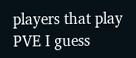players that play PVE I guess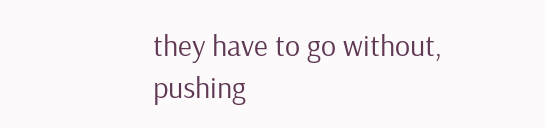they have to go without, pushing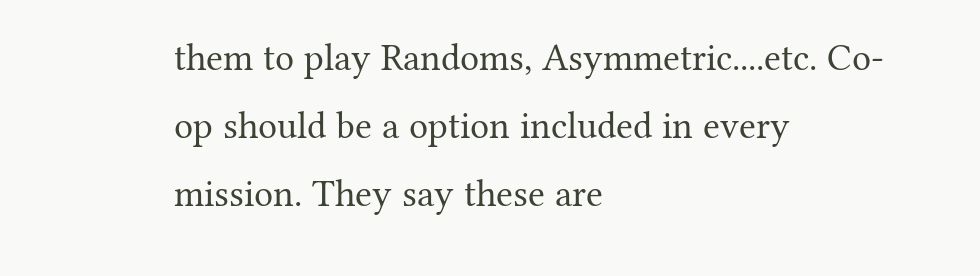them to play Randoms, Asymmetric....etc. Co-op should be a option included in every mission. They say these are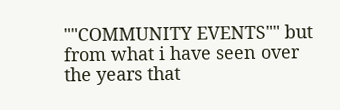""COMMUNITY EVENTS"" but from what i have seen over the years that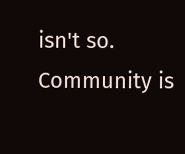isn't so. Community is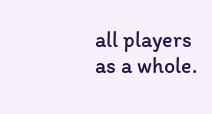all players as a whole.